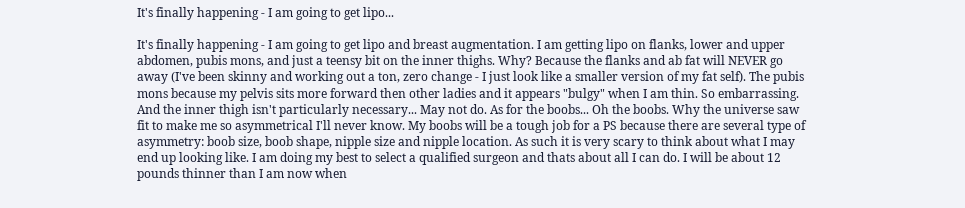It's finally happening - I am going to get lipo...

It's finally happening - I am going to get lipo and breast augmentation. I am getting lipo on flanks, lower and upper abdomen, pubis mons, and just a teensy bit on the inner thighs. Why? Because the flanks and ab fat will NEVER go away (I've been skinny and working out a ton, zero change - I just look like a smaller version of my fat self). The pubis mons because my pelvis sits more forward then other ladies and it appears "bulgy" when I am thin. So embarrassing. And the inner thigh isn't particularly necessary... May not do. As for the boobs... Oh the boobs. Why the universe saw fit to make me so asymmetrical I'll never know. My boobs will be a tough job for a PS because there are several type of asymmetry: boob size, boob shape, nipple size and nipple location. As such it is very scary to think about what I may end up looking like. I am doing my best to select a qualified surgeon and thats about all I can do. I will be about 12 pounds thinner than I am now when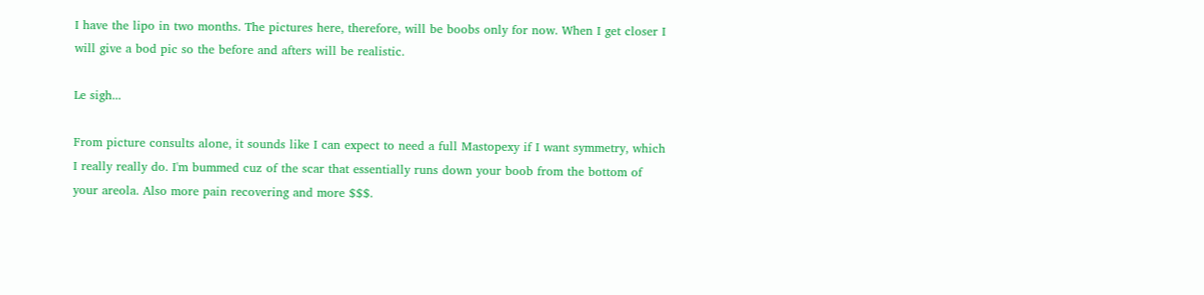I have the lipo in two months. The pictures here, therefore, will be boobs only for now. When I get closer I will give a bod pic so the before and afters will be realistic.

Le sigh...

From picture consults alone, it sounds like I can expect to need a full Mastopexy if I want symmetry, which I really really do. I'm bummed cuz of the scar that essentially runs down your boob from the bottom of your areola. Also more pain recovering and more $$$.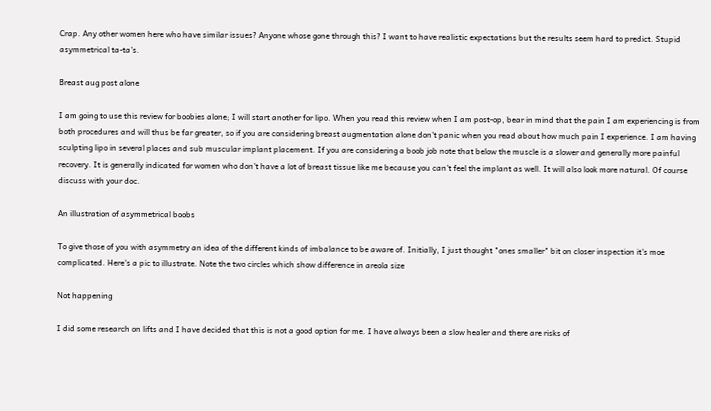Crap. Any other women here who have similar issues? Anyone whose gone through this? I want to have realistic expectations but the results seem hard to predict. Stupid asymmetrical ta-ta's.

Breast aug post alone

I am going to use this review for boobies alone; I will start another for lipo. When you read this review when I am post-op, bear in mind that the pain I am experiencing is from both procedures and will thus be far greater, so if you are considering breast augmentation alone don't panic when you read about how much pain I experience. I am having sculpting lipo in several places and sub muscular implant placement. If you are considering a boob job note that below the muscle is a slower and generally more painful recovery. It is generally indicated for women who don't have a lot of breast tissue like me because you can't feel the implant as well. It will also look more natural. Of course discuss with your doc.

An illustration of asymmetrical boobs

To give those of you with asymmetry an idea of the different kinds of imbalance to be aware of. Initially, I just thought "ones smaller" bit on closer inspection it's moe complicated. Here's a pic to illustrate. Note the two circles which show difference in areola size

Not happening

I did some research on lifts and I have decided that this is not a good option for me. I have always been a slow healer and there are risks of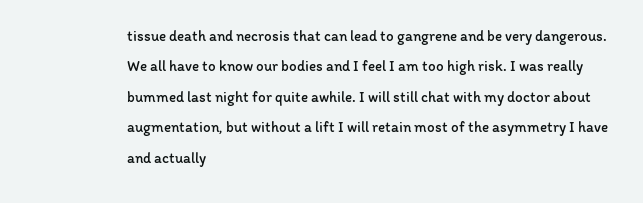tissue death and necrosis that can lead to gangrene and be very dangerous. We all have to know our bodies and I feel I am too high risk. I was really bummed last night for quite awhile. I will still chat with my doctor about augmentation, but without a lift I will retain most of the asymmetry I have and actually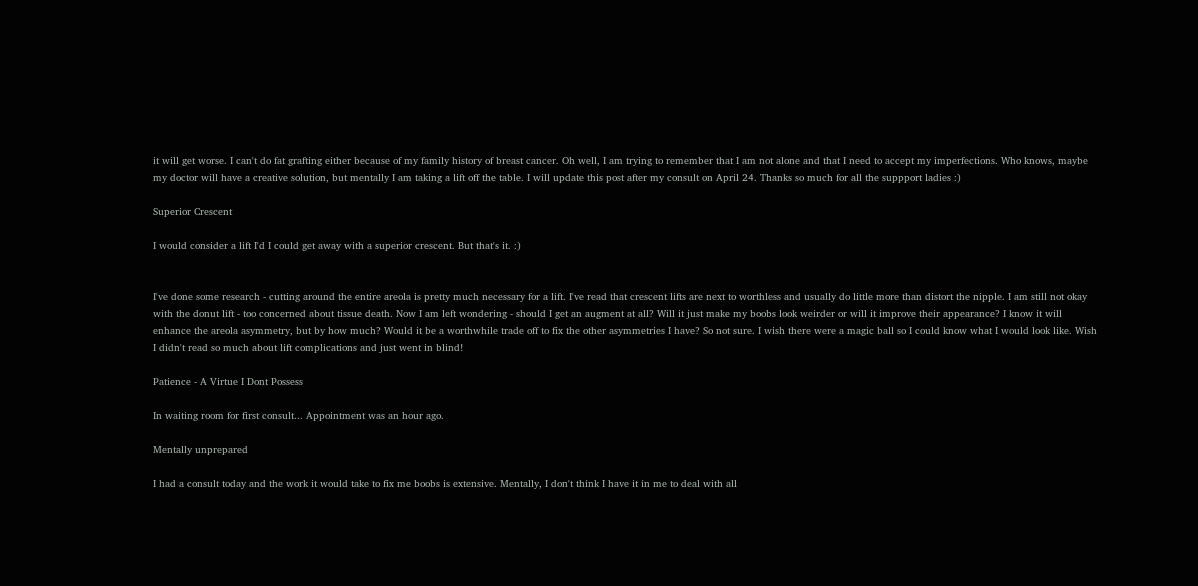it will get worse. I can't do fat grafting either because of my family history of breast cancer. Oh well, I am trying to remember that I am not alone and that I need to accept my imperfections. Who knows, maybe my doctor will have a creative solution, but mentally I am taking a lift off the table. I will update this post after my consult on April 24. Thanks so much for all the suppport ladies :)

Superior Crescent

I would consider a lift I'd I could get away with a superior crescent. But that's it. :)


I've done some research - cutting around the entire areola is pretty much necessary for a lift. I've read that crescent lifts are next to worthless and usually do little more than distort the nipple. I am still not okay with the donut lift - too concerned about tissue death. Now I am left wondering - should I get an augment at all? Will it just make my boobs look weirder or will it improve their appearance? I know it will enhance the areola asymmetry, but by how much? Would it be a worthwhile trade off to fix the other asymmetries I have? So not sure. I wish there were a magic ball so I could know what I would look like. Wish I didn't read so much about lift complications and just went in blind!

Patience - A Virtue I Dont Possess

In waiting room for first consult... Appointment was an hour ago.

Mentally unprepared

I had a consult today and the work it would take to fix me boobs is extensive. Mentally, I don't think I have it in me to deal with all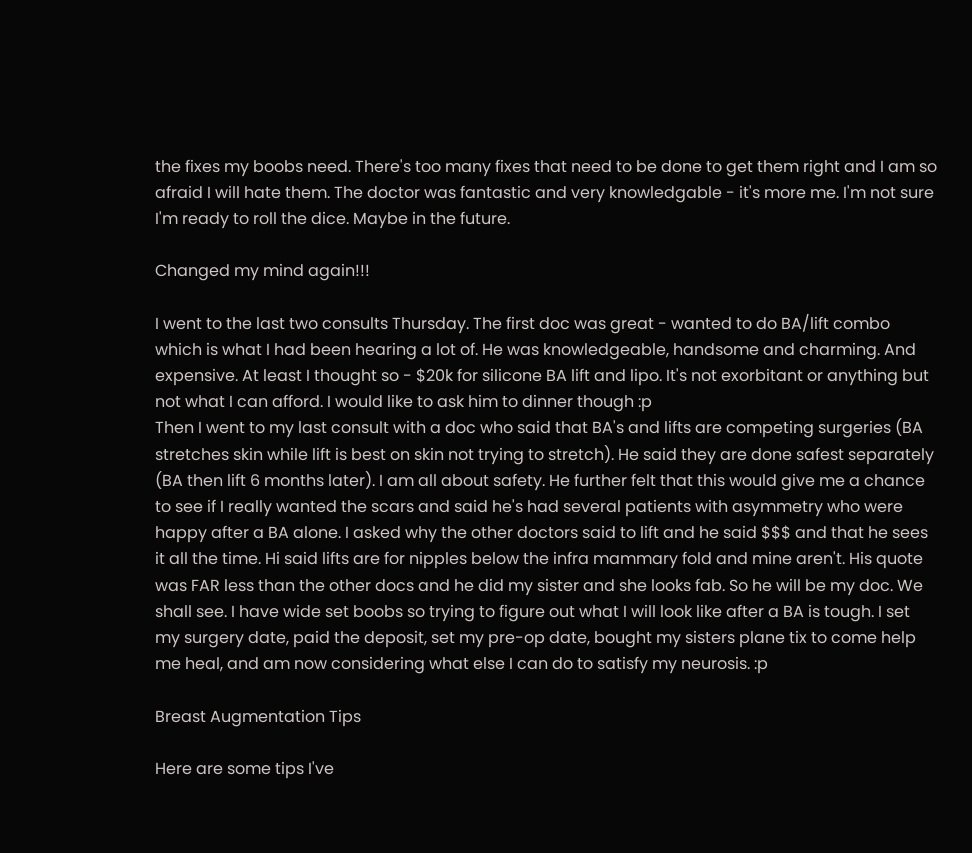the fixes my boobs need. There's too many fixes that need to be done to get them right and I am so afraid I will hate them. The doctor was fantastic and very knowledgable - it's more me. I'm not sure I'm ready to roll the dice. Maybe in the future.

Changed my mind again!!!

I went to the last two consults Thursday. The first doc was great - wanted to do BA/lift combo which is what I had been hearing a lot of. He was knowledgeable, handsome and charming. And expensive. At least I thought so - $20k for silicone BA lift and lipo. It's not exorbitant or anything but not what I can afford. I would like to ask him to dinner though :p
Then I went to my last consult with a doc who said that BA's and lifts are competing surgeries (BA stretches skin while lift is best on skin not trying to stretch). He said they are done safest separately (BA then lift 6 months later). I am all about safety. He further felt that this would give me a chance to see if I really wanted the scars and said he's had several patients with asymmetry who were happy after a BA alone. I asked why the other doctors said to lift and he said $$$ and that he sees it all the time. Hi said lifts are for nipples below the infra mammary fold and mine aren't. His quote was FAR less than the other docs and he did my sister and she looks fab. So he will be my doc. We shall see. I have wide set boobs so trying to figure out what I will look like after a BA is tough. I set my surgery date, paid the deposit, set my pre-op date, bought my sisters plane tix to come help me heal, and am now considering what else I can do to satisfy my neurosis. :p

Breast Augmentation Tips

Here are some tips I've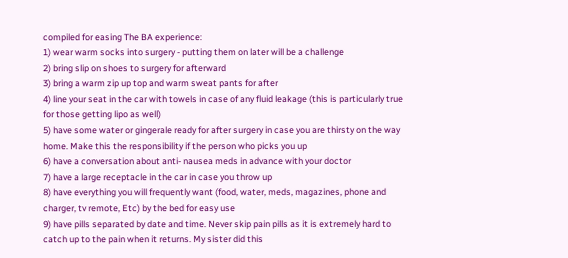compiled for easing The BA experience:
1) wear warm socks into surgery - putting them on later will be a challenge
2) bring slip on shoes to surgery for afterward
3) bring a warm zip up top and warm sweat pants for after
4) line your seat in the car with towels in case of any fluid leakage (this is particularly true for those getting lipo as well)
5) have some water or gingerale ready for after surgery in case you are thirsty on the way home. Make this the responsibility if the person who picks you up
6) have a conversation about anti- nausea meds in advance with your doctor
7) have a large receptacle in the car in case you throw up
8) have everything you will frequently want (food, water, meds, magazines, phone and charger, tv remote, Etc) by the bed for easy use
9) have pills separated by date and time. Never skip pain pills as it is extremely hard to catch up to the pain when it returns. My sister did this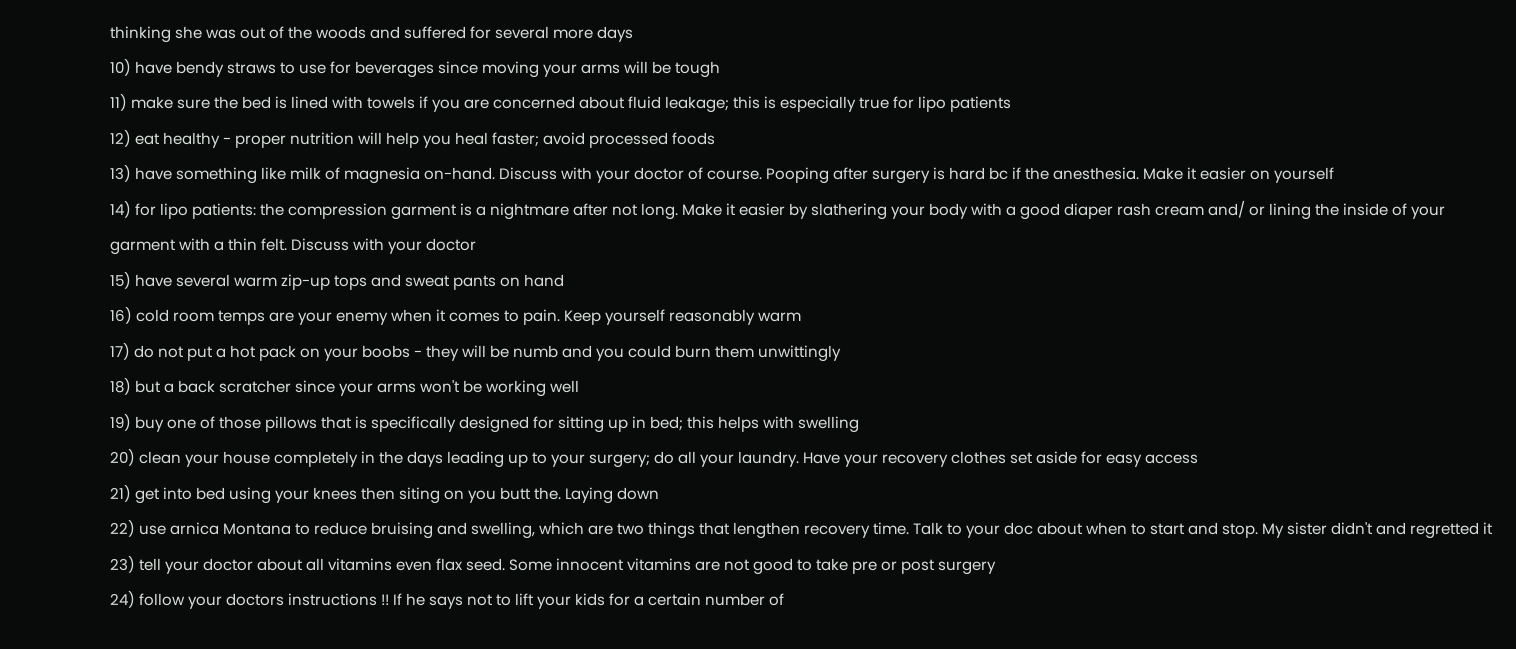thinking she was out of the woods and suffered for several more days
10) have bendy straws to use for beverages since moving your arms will be tough
11) make sure the bed is lined with towels if you are concerned about fluid leakage; this is especially true for lipo patients
12) eat healthy - proper nutrition will help you heal faster; avoid processed foods
13) have something like milk of magnesia on-hand. Discuss with your doctor of course. Pooping after surgery is hard bc if the anesthesia. Make it easier on yourself
14) for lipo patients: the compression garment is a nightmare after not long. Make it easier by slathering your body with a good diaper rash cream and/ or lining the inside of your garment with a thin felt. Discuss with your doctor
15) have several warm zip-up tops and sweat pants on hand
16) cold room temps are your enemy when it comes to pain. Keep yourself reasonably warm
17) do not put a hot pack on your boobs - they will be numb and you could burn them unwittingly
18) but a back scratcher since your arms won't be working well
19) buy one of those pillows that is specifically designed for sitting up in bed; this helps with swelling
20) clean your house completely in the days leading up to your surgery; do all your laundry. Have your recovery clothes set aside for easy access
21) get into bed using your knees then siting on you butt the. Laying down
22) use arnica Montana to reduce bruising and swelling, which are two things that lengthen recovery time. Talk to your doc about when to start and stop. My sister didn't and regretted it
23) tell your doctor about all vitamins even flax seed. Some innocent vitamins are not good to take pre or post surgery
24) follow your doctors instructions !! If he says not to lift your kids for a certain number of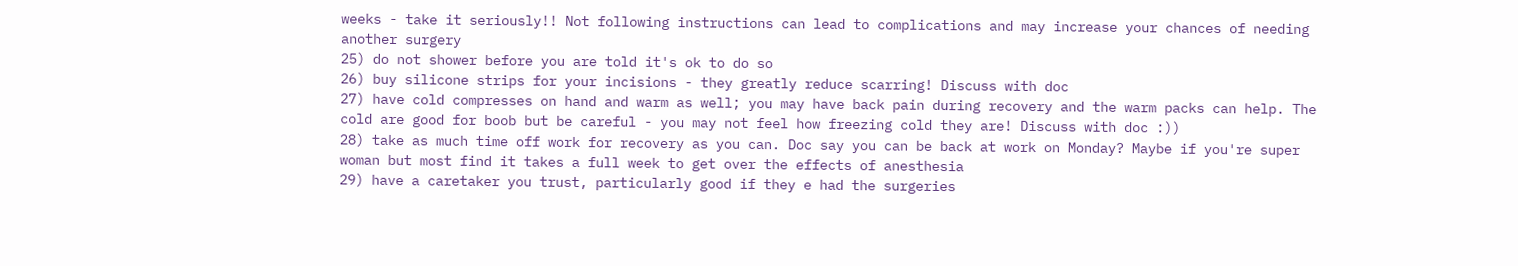weeks - take it seriously!! Not following instructions can lead to complications and may increase your chances of needing another surgery
25) do not shower before you are told it's ok to do so
26) buy silicone strips for your incisions - they greatly reduce scarring! Discuss with doc
27) have cold compresses on hand and warm as well; you may have back pain during recovery and the warm packs can help. The cold are good for boob but be careful - you may not feel how freezing cold they are! Discuss with doc :))
28) take as much time off work for recovery as you can. Doc say you can be back at work on Monday? Maybe if you're super woman but most find it takes a full week to get over the effects of anesthesia
29) have a caretaker you trust, particularly good if they e had the surgeries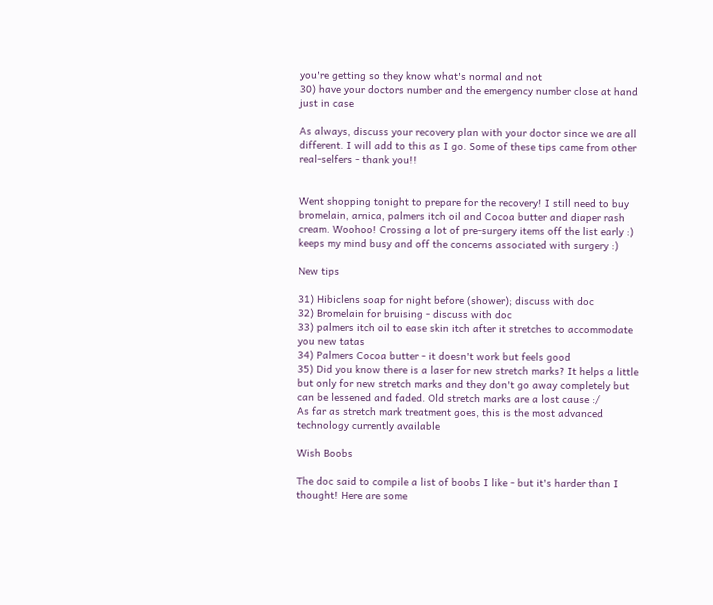you're getting so they know what's normal and not
30) have your doctors number and the emergency number close at hand just in case

As always, discuss your recovery plan with your doctor since we are all different. I will add to this as I go. Some of these tips came from other real-selfers - thank you!!


Went shopping tonight to prepare for the recovery! I still need to buy bromelain, arnica, palmers itch oil and Cocoa butter and diaper rash cream. Woohoo! Crossing a lot of pre-surgery items off the list early :) keeps my mind busy and off the concerns associated with surgery :)

New tips

31) Hibiclens soap for night before (shower); discuss with doc
32) Bromelain for bruising - discuss with doc
33) palmers itch oil to ease skin itch after it stretches to accommodate you new tatas
34) Palmers Cocoa butter - it doesn't work but feels good
35) Did you know there is a laser for new stretch marks? It helps a little but only for new stretch marks and they don't go away completely but can be lessened and faded. Old stretch marks are a lost cause :/
As far as stretch mark treatment goes, this is the most advanced technology currently available

Wish Boobs

The doc said to compile a list of boobs I like - but it's harder than I thought! Here are some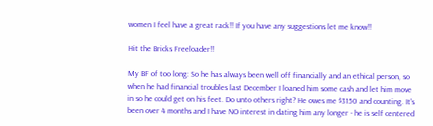women I feel have a great rack!! If you have any suggestions let me know!!

Hit the Bricks Freeloader!!

My BF of too long: So he has always been well off financially and an ethical person, so when he had financial troubles last December I loaned him some cash and let him move in so he could get on his feet. Do unto others right? He owes me $3150 and counting. It's been over 4 months and I have NO interest in dating him any longer - he is self centered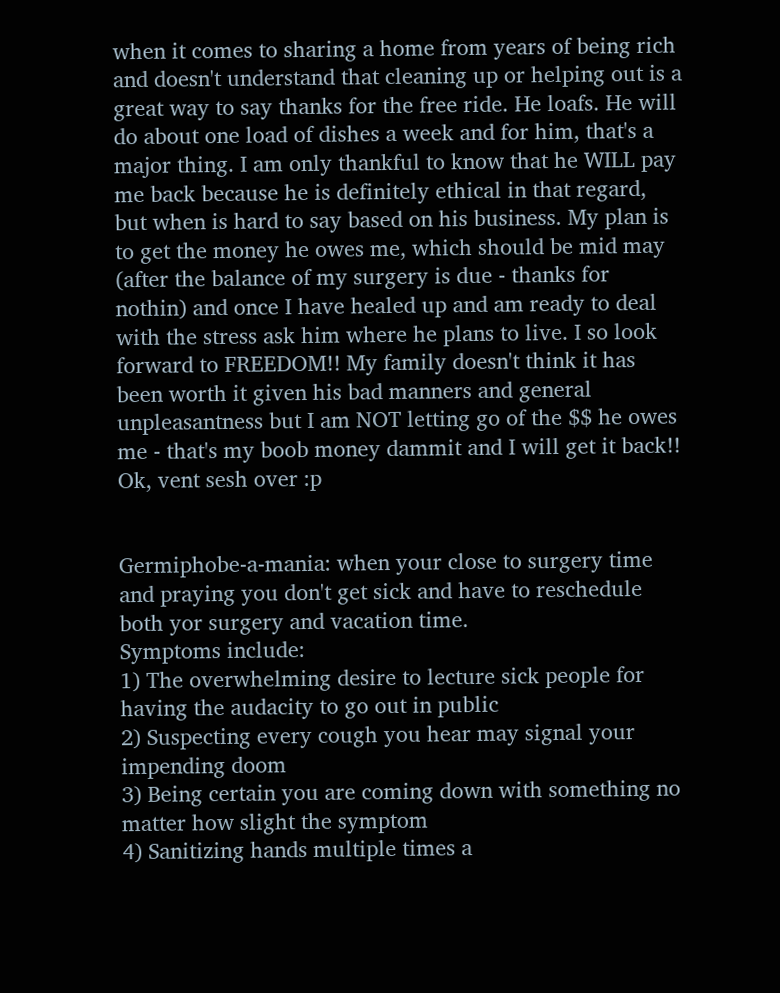when it comes to sharing a home from years of being rich and doesn't understand that cleaning up or helping out is a great way to say thanks for the free ride. He loafs. He will do about one load of dishes a week and for him, that's a major thing. I am only thankful to know that he WILL pay me back because he is definitely ethical in that regard, but when is hard to say based on his business. My plan is to get the money he owes me, which should be mid may (after the balance of my surgery is due - thanks for nothin) and once I have healed up and am ready to deal with the stress ask him where he plans to live. I so look forward to FREEDOM!! My family doesn't think it has been worth it given his bad manners and general unpleasantness but I am NOT letting go of the $$ he owes me - that's my boob money dammit and I will get it back!! Ok, vent sesh over :p


Germiphobe-a-mania: when your close to surgery time and praying you don't get sick and have to reschedule both yor surgery and vacation time.
Symptoms include:
1) The overwhelming desire to lecture sick people for having the audacity to go out in public
2) Suspecting every cough you hear may signal your impending doom
3) Being certain you are coming down with something no matter how slight the symptom
4) Sanitizing hands multiple times a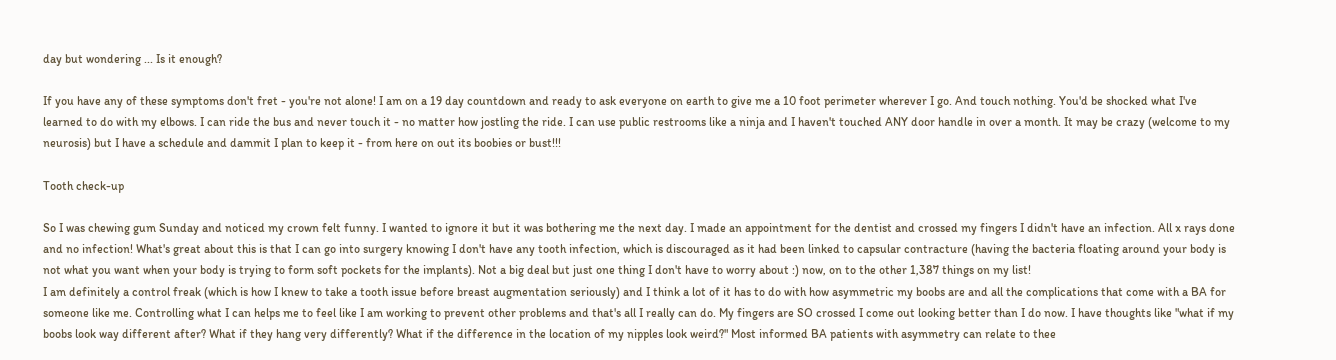day but wondering ... Is it enough?

If you have any of these symptoms don't fret - you're not alone! I am on a 19 day countdown and ready to ask everyone on earth to give me a 10 foot perimeter wherever I go. And touch nothing. You'd be shocked what I've learned to do with my elbows. I can ride the bus and never touch it - no matter how jostling the ride. I can use public restrooms like a ninja and I haven't touched ANY door handle in over a month. It may be crazy (welcome to my neurosis) but I have a schedule and dammit I plan to keep it - from here on out its boobies or bust!!!

Tooth check-up

So I was chewing gum Sunday and noticed my crown felt funny. I wanted to ignore it but it was bothering me the next day. I made an appointment for the dentist and crossed my fingers I didn't have an infection. All x rays done and no infection! What's great about this is that I can go into surgery knowing I don't have any tooth infection, which is discouraged as it had been linked to capsular contracture (having the bacteria floating around your body is not what you want when your body is trying to form soft pockets for the implants). Not a big deal but just one thing I don't have to worry about :) now, on to the other 1,387 things on my list!
I am definitely a control freak (which is how I knew to take a tooth issue before breast augmentation seriously) and I think a lot of it has to do with how asymmetric my boobs are and all the complications that come with a BA for someone like me. Controlling what I can helps me to feel like I am working to prevent other problems and that's all I really can do. My fingers are SO crossed I come out looking better than I do now. I have thoughts like "what if my boobs look way different after? What if they hang very differently? What if the difference in the location of my nipples look weird?" Most informed BA patients with asymmetry can relate to thee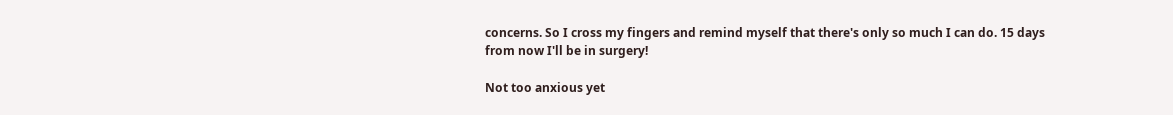concerns. So I cross my fingers and remind myself that there's only so much I can do. 15 days from now I'll be in surgery!

Not too anxious yet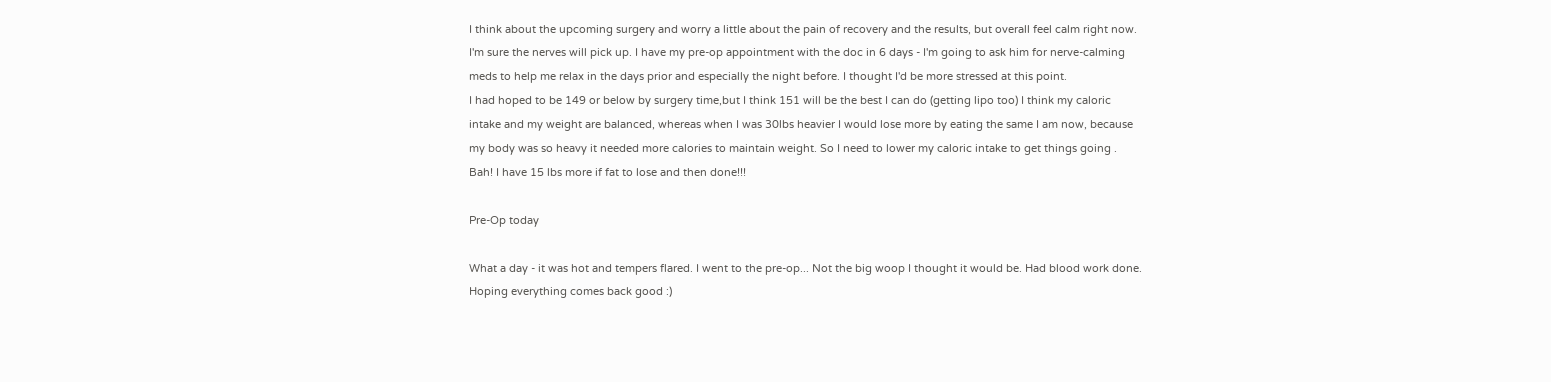I think about the upcoming surgery and worry a little about the pain of recovery and the results, but overall feel calm right now. I'm sure the nerves will pick up. I have my pre-op appointment with the doc in 6 days - I'm going to ask him for nerve-calming meds to help me relax in the days prior and especially the night before. I thought I'd be more stressed at this point.
I had hoped to be 149 or below by surgery time,but I think 151 will be the best I can do (getting lipo too) I think my caloric intake and my weight are balanced, whereas when I was 30lbs heavier I would lose more by eating the same I am now, because my body was so heavy it needed more calories to maintain weight. So I need to lower my caloric intake to get things going . Bah! I have 15 lbs more if fat to lose and then done!!!

Pre-Op today

What a day - it was hot and tempers flared. I went to the pre-op... Not the big woop I thought it would be. Had blood work done. Hoping everything comes back good :)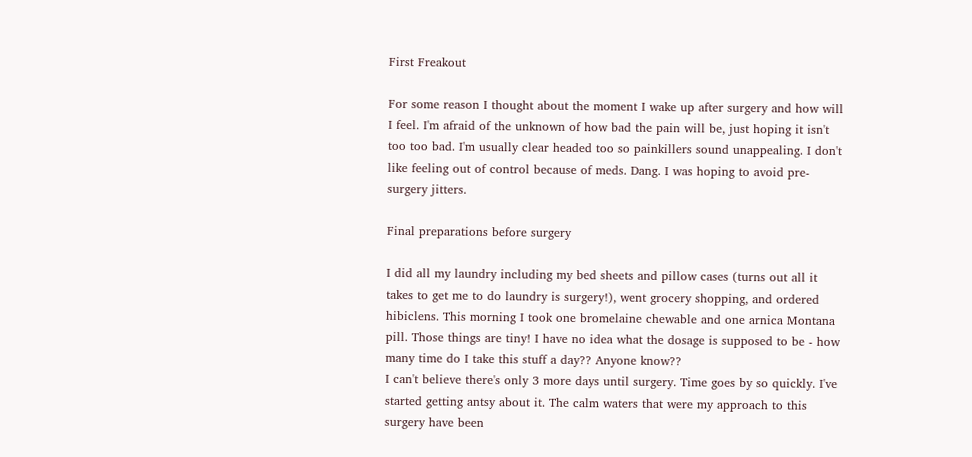First Freakout

For some reason I thought about the moment I wake up after surgery and how will I feel. I'm afraid of the unknown of how bad the pain will be, just hoping it isn't too too bad. I'm usually clear headed too so painkillers sound unappealing. I don't like feeling out of control because of meds. Dang. I was hoping to avoid pre-surgery jitters.

Final preparations before surgery

I did all my laundry including my bed sheets and pillow cases (turns out all it takes to get me to do laundry is surgery!), went grocery shopping, and ordered hibiclens. This morning I took one bromelaine chewable and one arnica Montana pill. Those things are tiny! I have no idea what the dosage is supposed to be - how many time do I take this stuff a day?? Anyone know??
I can't believe there's only 3 more days until surgery. Time goes by so quickly. I've started getting antsy about it. The calm waters that were my approach to this surgery have been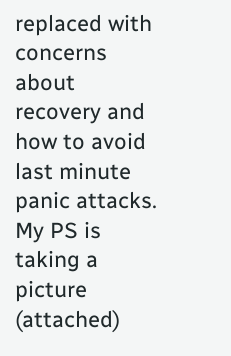replaced with concerns about recovery and how to avoid last minute panic attacks. My PS is taking a picture (attached)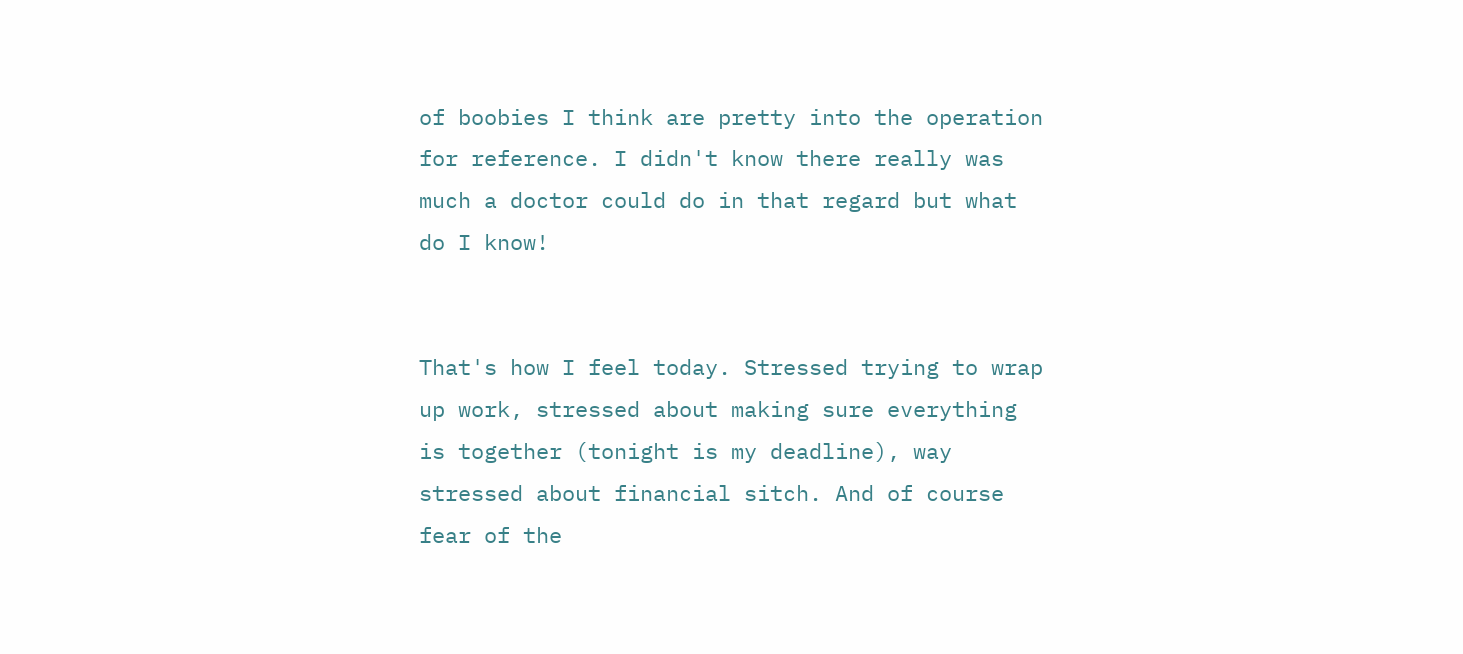of boobies I think are pretty into the operation for reference. I didn't know there really was much a doctor could do in that regard but what do I know!


That's how I feel today. Stressed trying to wrap up work, stressed about making sure everything is together (tonight is my deadline), way stressed about financial sitch. And of course fear of the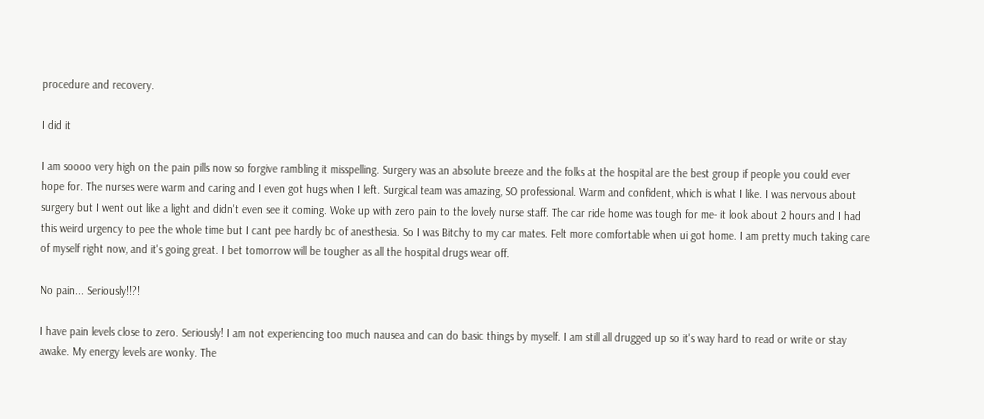procedure and recovery.

I did it

I am soooo very high on the pain pills now so forgive rambling it misspelling. Surgery was an absolute breeze and the folks at the hospital are the best group if people you could ever hope for. The nurses were warm and caring and I even got hugs when I left. Surgical team was amazing, SO professional. Warm and confident, which is what I like. I was nervous about surgery but I went out like a light and didn't even see it coming. Woke up with zero pain to the lovely nurse staff. The car ride home was tough for me- it look about 2 hours and I had this weird urgency to pee the whole time but I cant pee hardly bc of anesthesia. So I was Bitchy to my car mates. Felt more comfortable when ui got home. I am pretty much taking care of myself right now, and it's going great. I bet tomorrow will be tougher as all the hospital drugs wear off.

No pain... Seriously!!?!

I have pain levels close to zero. Seriously! I am not experiencing too much nausea and can do basic things by myself. I am still all drugged up so it's way hard to read or write or stay awake. My energy levels are wonky. The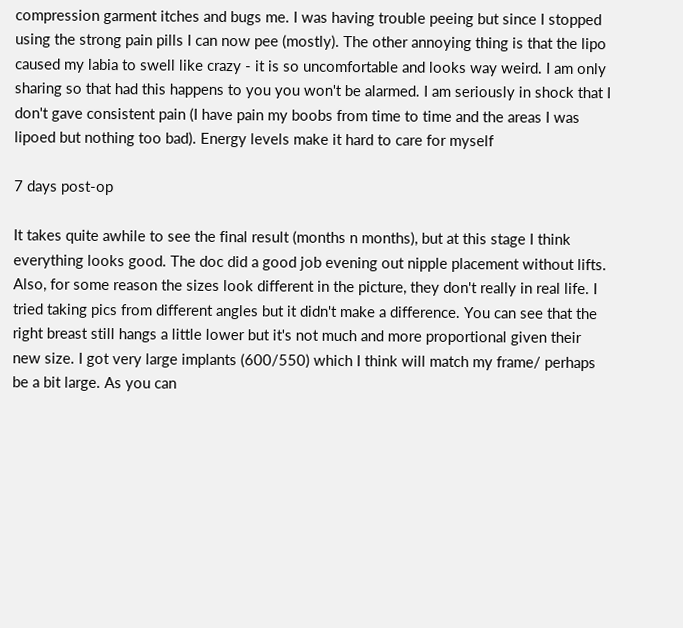compression garment itches and bugs me. I was having trouble peeing but since I stopped using the strong pain pills I can now pee (mostly). The other annoying thing is that the lipo caused my labia to swell like crazy - it is so uncomfortable and looks way weird. I am only sharing so that had this happens to you you won't be alarmed. I am seriously in shock that I don't gave consistent pain (I have pain my boobs from time to time and the areas I was lipoed but nothing too bad). Energy levels make it hard to care for myself

7 days post-op

It takes quite awhile to see the final result (months n months), but at this stage I think everything looks good. The doc did a good job evening out nipple placement without lifts. Also, for some reason the sizes look different in the picture, they don't really in real life. I tried taking pics from different angles but it didn't make a difference. You can see that the right breast still hangs a little lower but it's not much and more proportional given their new size. I got very large implants (600/550) which I think will match my frame/ perhaps be a bit large. As you can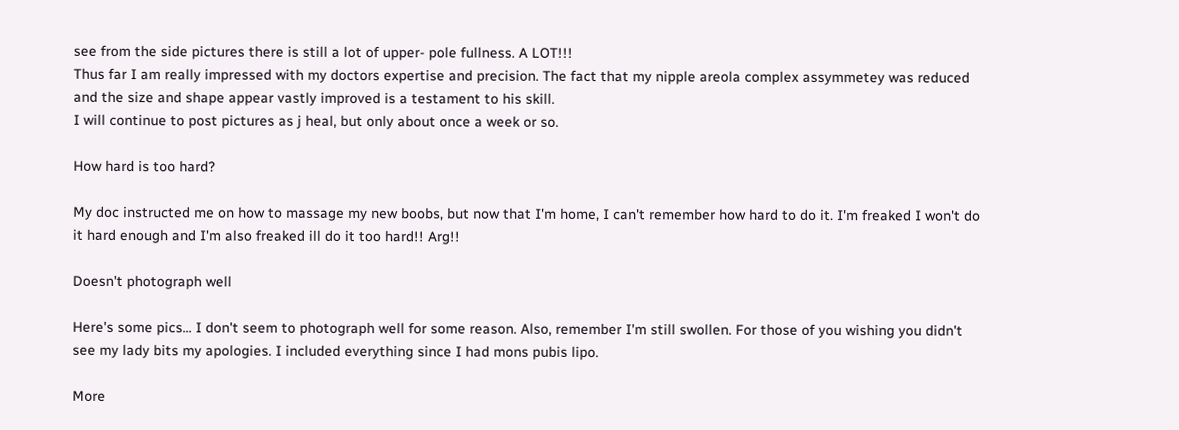see from the side pictures there is still a lot of upper- pole fullness. A LOT!!!
Thus far I am really impressed with my doctors expertise and precision. The fact that my nipple areola complex assymmetey was reduced and the size and shape appear vastly improved is a testament to his skill.
I will continue to post pictures as j heal, but only about once a week or so.

How hard is too hard?

My doc instructed me on how to massage my new boobs, but now that I'm home, I can't remember how hard to do it. I'm freaked I won't do it hard enough and I'm also freaked ill do it too hard!! Arg!!

Doesn't photograph well

Here's some pics... I don't seem to photograph well for some reason. Also, remember I'm still swollen. For those of you wishing you didn't see my lady bits my apologies. I included everything since I had mons pubis lipo.

More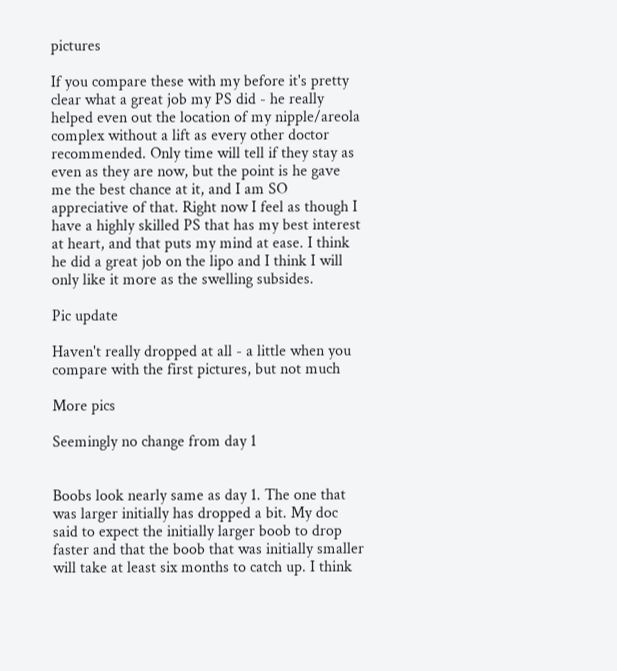pictures

If you compare these with my before it's pretty clear what a great job my PS did - he really helped even out the location of my nipple/areola complex without a lift as every other doctor recommended. Only time will tell if they stay as even as they are now, but the point is he gave me the best chance at it, and I am SO appreciative of that. Right now I feel as though I have a highly skilled PS that has my best interest at heart, and that puts my mind at ease. I think he did a great job on the lipo and I think I will only like it more as the swelling subsides.

Pic update

Haven't really dropped at all - a little when you compare with the first pictures, but not much

More pics

Seemingly no change from day 1


Boobs look nearly same as day 1. The one that was larger initially has dropped a bit. My doc said to expect the initially larger boob to drop faster and that the boob that was initially smaller will take at least six months to catch up. I think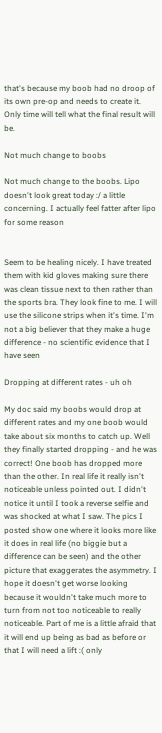that's because my boob had no droop of its own pre-op and needs to create it.
Only time will tell what the final result will be.

Not much change to boobs

Not much change to the boobs. Lipo doesn't look great today :/ a little concerning. I actually feel fatter after lipo for some reason


Seem to be healing nicely. I have treated them with kid gloves making sure there was clean tissue next to then rather than the sports bra. They look fine to me. I will use the silicone strips when it's time. I'm not a big believer that they make a huge difference - no scientific evidence that I have seen

Dropping at different rates - uh oh

My doc said my boobs would drop at different rates and my one boob would take about six months to catch up. Well they finally started dropping - and he was correct! One boob has dropped more than the other. In real life it really isn't noticeable unless pointed out. I didn't notice it until I took a reverse selfie and was shocked at what I saw. The pics I posted show one where it looks more like it does in real life (no biggie but a difference can be seen) and the other picture that exaggerates the asymmetry. I hope it doesn't get worse looking because it wouldn't take much more to turn from not too noticeable to really noticeable. Part of me is a little afraid that it will end up being as bad as before or that I will need a lift :( only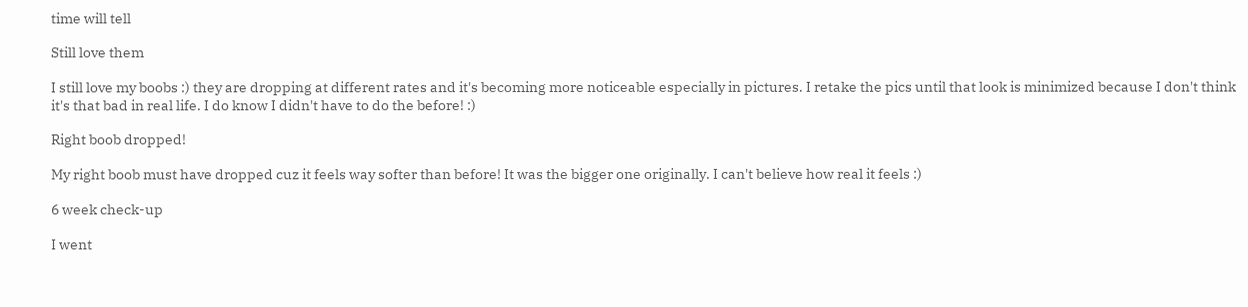time will tell

Still love them

I still love my boobs :) they are dropping at different rates and it's becoming more noticeable especially in pictures. I retake the pics until that look is minimized because I don't think it's that bad in real life. I do know I didn't have to do the before! :)

Right boob dropped!

My right boob must have dropped cuz it feels way softer than before! It was the bigger one originally. I can't believe how real it feels :)

6 week check-up

I went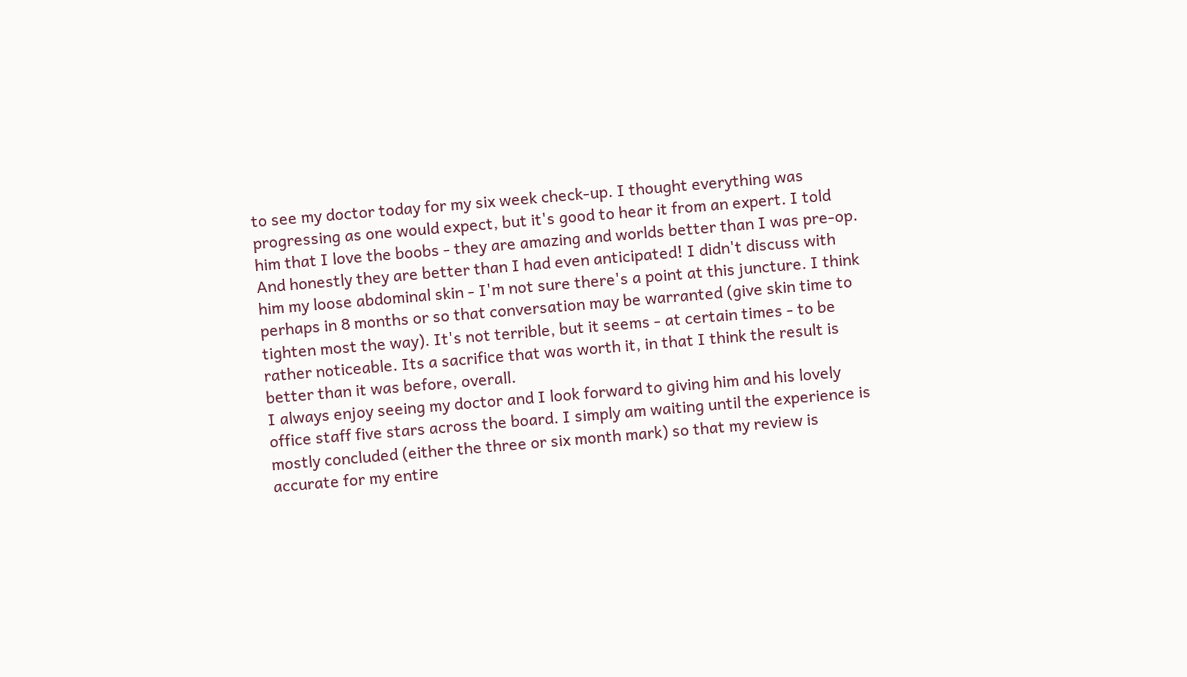to see my doctor today for my six week check-up. I thought everything was progressing as one would expect, but it's good to hear it from an expert. I told him that I love the boobs - they are amazing and worlds better than I was pre-op. And honestly they are better than I had even anticipated! I didn't discuss with him my loose abdominal skin - I'm not sure there's a point at this juncture. I think perhaps in 8 months or so that conversation may be warranted (give skin time to tighten most the way). It's not terrible, but it seems - at certain times - to be rather noticeable. Its a sacrifice that was worth it, in that I think the result is better than it was before, overall.
I always enjoy seeing my doctor and I look forward to giving him and his lovely office staff five stars across the board. I simply am waiting until the experience is mostly concluded (either the three or six month mark) so that my review is accurate for my entire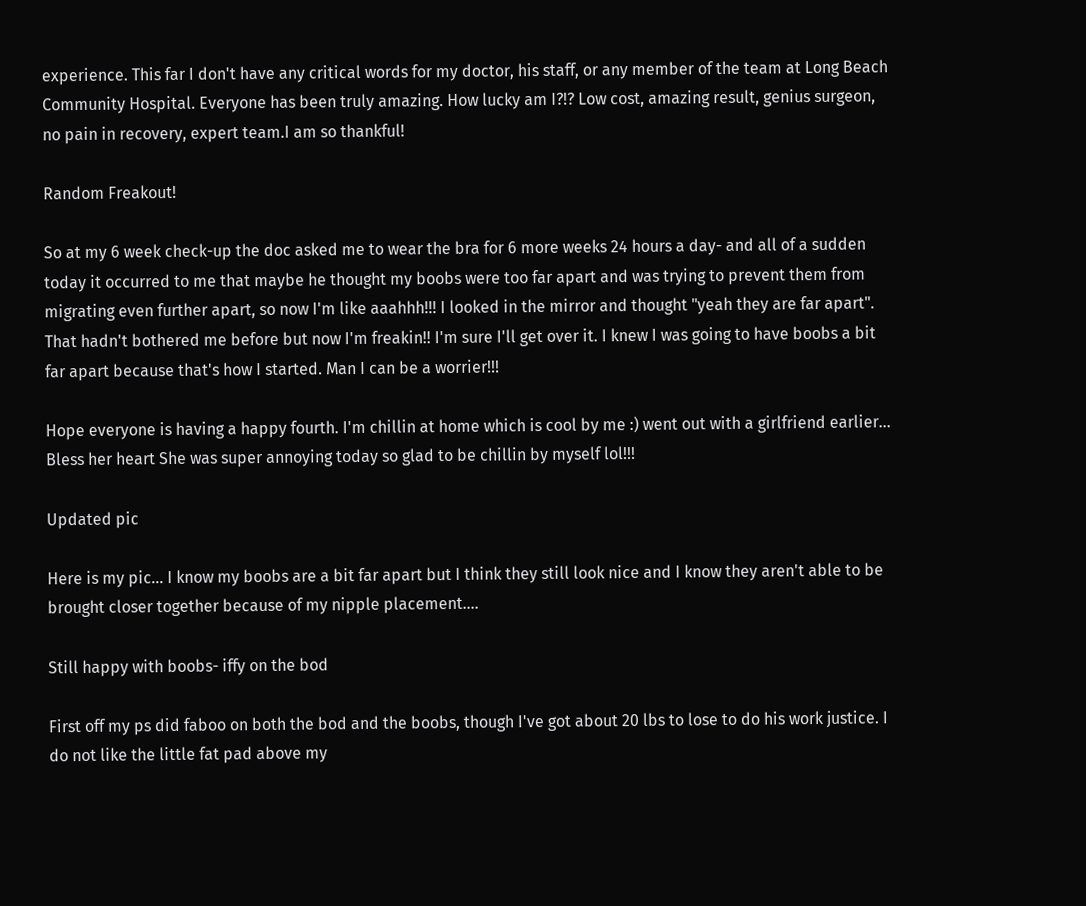experience. This far I don't have any critical words for my doctor, his staff, or any member of the team at Long Beach Community Hospital. Everyone has been truly amazing. How lucky am I?!? Low cost, amazing result, genius surgeon, no pain in recovery, expert team.I am so thankful!

Random Freakout!

So at my 6 week check-up the doc asked me to wear the bra for 6 more weeks 24 hours a day- and all of a sudden today it occurred to me that maybe he thought my boobs were too far apart and was trying to prevent them from migrating even further apart, so now I'm like aaahhh!!! I looked in the mirror and thought "yeah they are far apart". That hadn't bothered me before but now I'm freakin!! I'm sure I'll get over it. I knew I was going to have boobs a bit far apart because that's how I started. Man I can be a worrier!!!

Hope everyone is having a happy fourth. I'm chillin at home which is cool by me :) went out with a girlfriend earlier... Bless her heart She was super annoying today so glad to be chillin by myself lol!!!

Updated pic

Here is my pic... I know my boobs are a bit far apart but I think they still look nice and I know they aren't able to be brought closer together because of my nipple placement....

Still happy with boobs- iffy on the bod

First off my ps did faboo on both the bod and the boobs, though I've got about 20 lbs to lose to do his work justice. I do not like the little fat pad above my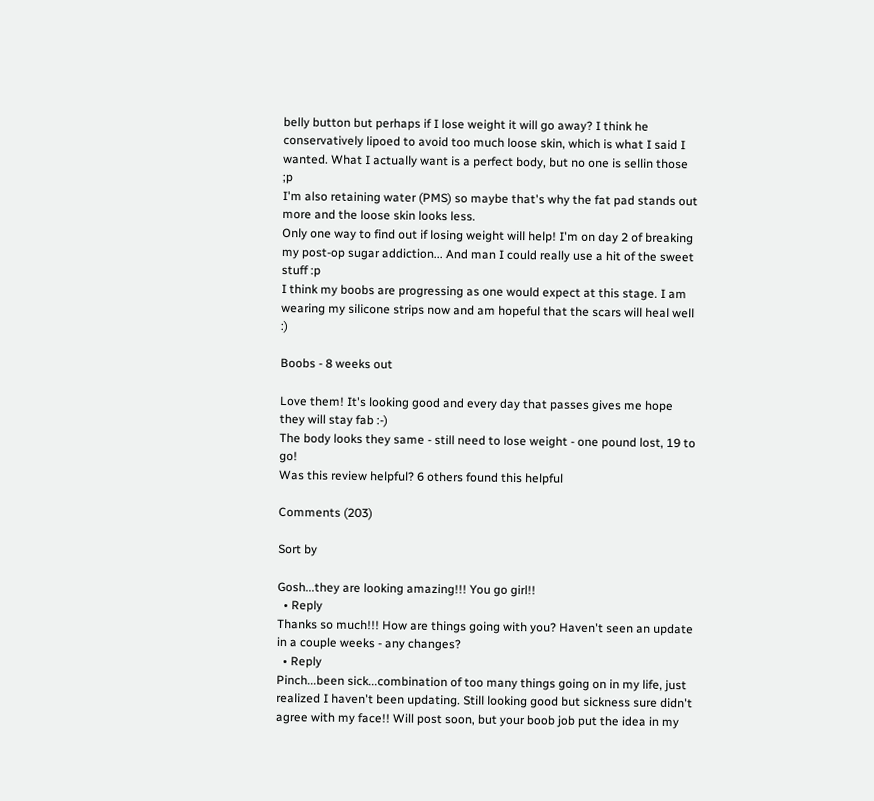belly button but perhaps if I lose weight it will go away? I think he conservatively lipoed to avoid too much loose skin, which is what I said I wanted. What I actually want is a perfect body, but no one is sellin those ;p
I'm also retaining water (PMS) so maybe that's why the fat pad stands out more and the loose skin looks less.
Only one way to find out if losing weight will help! I'm on day 2 of breaking my post-op sugar addiction... And man I could really use a hit of the sweet stuff :p
I think my boobs are progressing as one would expect at this stage. I am wearing my silicone strips now and am hopeful that the scars will heal well :)

Boobs - 8 weeks out

Love them! It's looking good and every day that passes gives me hope they will stay fab :-)
The body looks they same - still need to lose weight - one pound lost, 19 to go!
Was this review helpful? 6 others found this helpful

Comments (203)

Sort by

Gosh...they are looking amazing!!! You go girl!!
  • Reply
Thanks so much!!! How are things going with you? Haven't seen an update in a couple weeks - any changes?
  • Reply
Pinch...been sick...combination of too many things going on in my life, just realized I haven't been updating. Still looking good but sickness sure didn't agree with my face!! Will post soon, but your boob job put the idea in my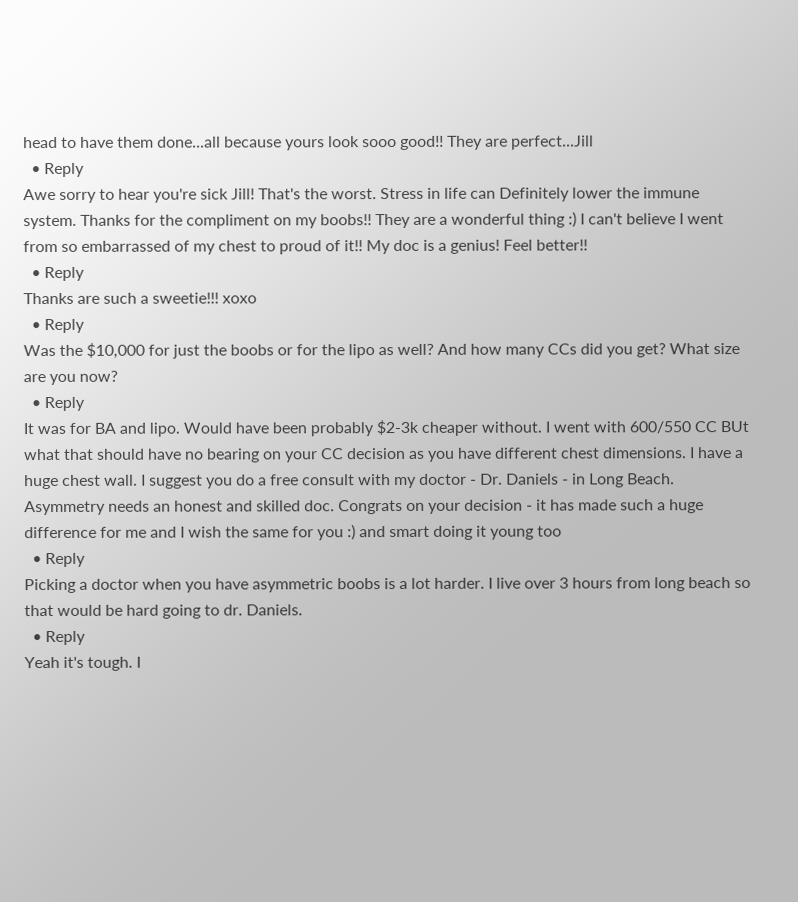head to have them done...all because yours look sooo good!! They are perfect...Jill
  • Reply
Awe sorry to hear you're sick Jill! That's the worst. Stress in life can Definitely lower the immune system. Thanks for the compliment on my boobs!! They are a wonderful thing :) I can't believe I went from so embarrassed of my chest to proud of it!! My doc is a genius! Feel better!!
  • Reply
Thanks are such a sweetie!!! xoxo
  • Reply
Was the $10,000 for just the boobs or for the lipo as well? And how many CCs did you get? What size are you now?
  • Reply
It was for BA and lipo. Would have been probably $2-3k cheaper without. I went with 600/550 CC BUt what that should have no bearing on your CC decision as you have different chest dimensions. I have a huge chest wall. I suggest you do a free consult with my doctor - Dr. Daniels - in Long Beach. Asymmetry needs an honest and skilled doc. Congrats on your decision - it has made such a huge difference for me and I wish the same for you :) and smart doing it young too
  • Reply
Picking a doctor when you have asymmetric boobs is a lot harder. I live over 3 hours from long beach so that would be hard going to dr. Daniels.
  • Reply
Yeah it's tough. I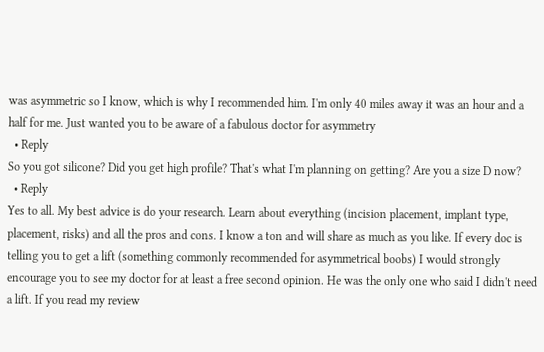was asymmetric so I know, which is why I recommended him. I'm only 40 miles away it was an hour and a half for me. Just wanted you to be aware of a fabulous doctor for asymmetry
  • Reply
So you got silicone? Did you get high profile? That's what I'm planning on getting? Are you a size D now?
  • Reply
Yes to all. My best advice is do your research. Learn about everything (incision placement, implant type, placement, risks) and all the pros and cons. I know a ton and will share as much as you like. If every doc is telling you to get a lift (something commonly recommended for asymmetrical boobs) I would strongly encourage you to see my doctor for at least a free second opinion. He was the only one who said I didn't need a lift. If you read my review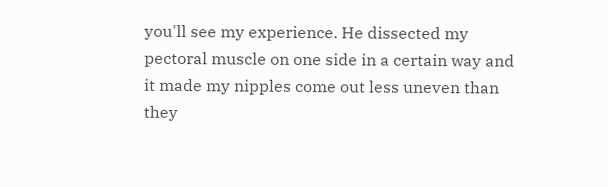you'll see my experience. He dissected my pectoral muscle on one side in a certain way and it made my nipples come out less uneven than they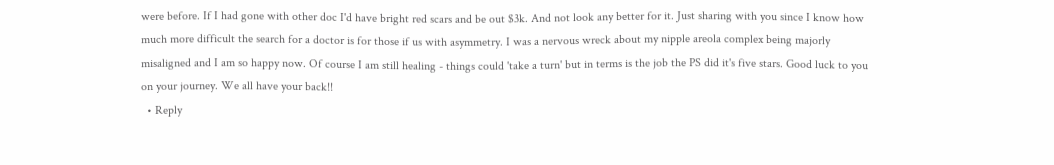were before. If I had gone with other doc I'd have bright red scars and be out $3k. And not look any better for it. Just sharing with you since I know how much more difficult the search for a doctor is for those if us with asymmetry. I was a nervous wreck about my nipple areola complex being majorly misaligned and I am so happy now. Of course I am still healing - things could 'take a turn' but in terms is the job the PS did it's five stars. Good luck to you on your journey. We all have your back!!
  • Reply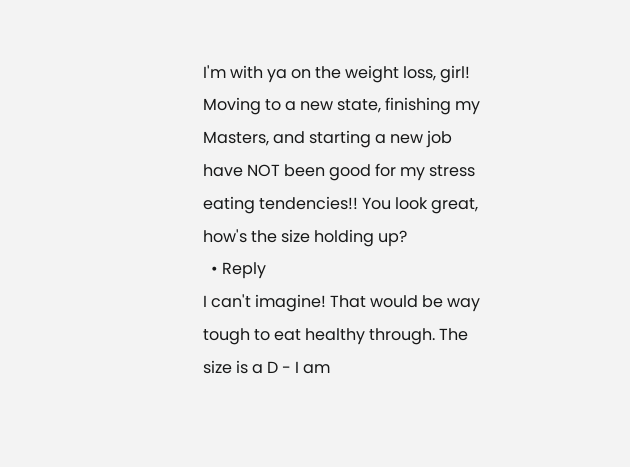I'm with ya on the weight loss, girl! Moving to a new state, finishing my Masters, and starting a new job have NOT been good for my stress eating tendencies!! You look great, how's the size holding up?
  • Reply
I can't imagine! That would be way tough to eat healthy through. The size is a D - I am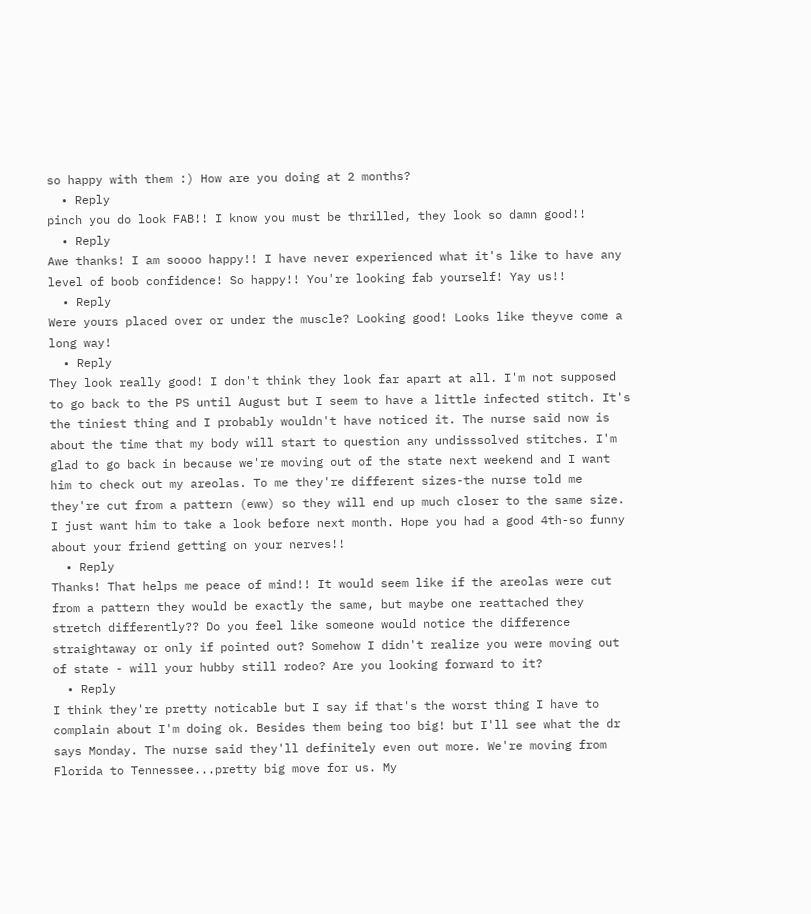so happy with them :) How are you doing at 2 months?
  • Reply
pinch you do look FAB!! I know you must be thrilled, they look so damn good!!
  • Reply
Awe thanks! I am soooo happy!! I have never experienced what it's like to have any level of boob confidence! So happy!! You're looking fab yourself! Yay us!!
  • Reply
Were yours placed over or under the muscle? Looking good! Looks like theyve come a long way!
  • Reply
They look really good! I don't think they look far apart at all. I'm not supposed to go back to the PS until August but I seem to have a little infected stitch. It's the tiniest thing and I probably wouldn't have noticed it. The nurse said now is about the time that my body will start to question any undisssolved stitches. I'm glad to go back in because we're moving out of the state next weekend and I want him to check out my areolas. To me they're different sizes-the nurse told me they're cut from a pattern (eww) so they will end up much closer to the same size. I just want him to take a look before next month. Hope you had a good 4th-so funny about your friend getting on your nerves!!
  • Reply
Thanks! That helps me peace of mind!! It would seem like if the areolas were cut from a pattern they would be exactly the same, but maybe one reattached they stretch differently?? Do you feel like someone would notice the difference straightaway or only if pointed out? Somehow I didn't realize you were moving out of state - will your hubby still rodeo? Are you looking forward to it?
  • Reply
I think they're pretty noticable but I say if that's the worst thing I have to complain about I'm doing ok. Besides them being too big! but I'll see what the dr says Monday. The nurse said they'll definitely even out more. We're moving from Florida to Tennessee...pretty big move for us. My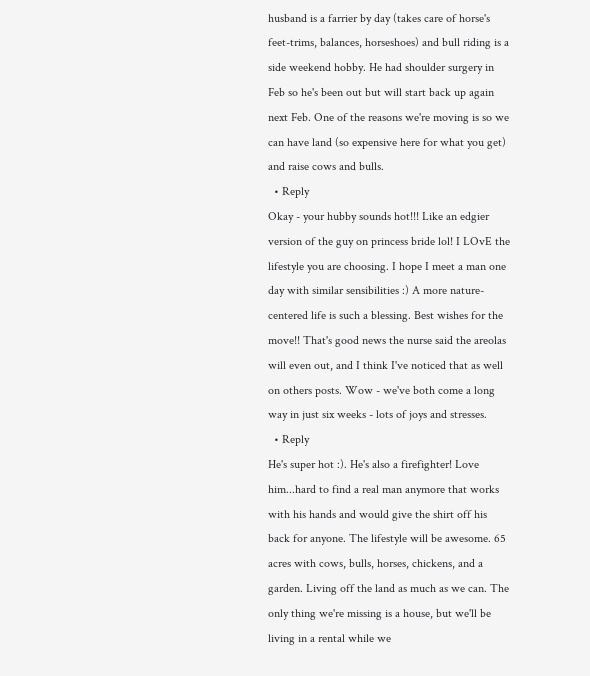husband is a farrier by day (takes care of horse's feet-trims, balances, horseshoes) and bull riding is a side weekend hobby. He had shoulder surgery in Feb so he's been out but will start back up again next Feb. One of the reasons we're moving is so we can have land (so expensive here for what you get) and raise cows and bulls.
  • Reply
Okay - your hubby sounds hot!!! Like an edgier version of the guy on princess bride lol! I LOvE the lifestyle you are choosing. I hope I meet a man one day with similar sensibilities :) A more nature-centered life is such a blessing. Best wishes for the move!! That's good news the nurse said the areolas will even out, and I think I've noticed that as well on others posts. Wow - we've both come a long way in just six weeks - lots of joys and stresses.
  • Reply
He's super hot :). He's also a firefighter! Love him...hard to find a real man anymore that works with his hands and would give the shirt off his back for anyone. The lifestyle will be awesome. 65 acres with cows, bulls, horses, chickens, and a garden. Living off the land as much as we can. The only thing we're missing is a house, but we'll be living in a rental while we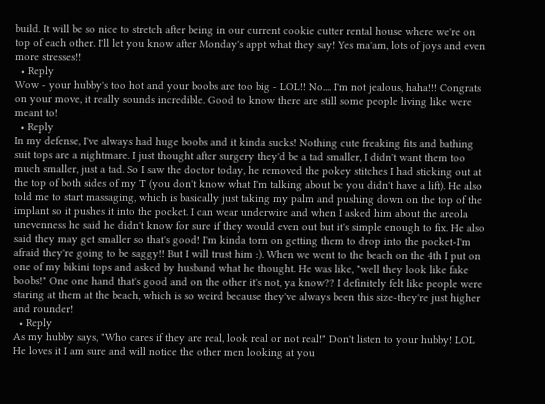build. It will be so nice to stretch after being in our current cookie cutter rental house where we're on top of each other. I'll let you know after Monday's appt what they say! Yes ma'am, lots of joys and even more stresses!!
  • Reply
Wow - your hubby's too hot and your boobs are too big - LOL!! No.... I'm not jealous, haha!!! Congrats on your move, it really sounds incredible. Good to know there are still some people living like were meant to!
  • Reply
In my defense, I've always had huge boobs and it kinda sucks! Nothing cute freaking fits and bathing suit tops are a nightmare. I just thought after surgery they'd be a tad smaller, I didn't want them too much smaller, just a tad. So I saw the doctor today, he removed the pokey stitches I had sticking out at the top of both sides of my T (you don't know what I'm talking about bc you didn't have a lift). He also told me to start massaging, which is basically just taking my palm and pushing down on the top of the implant so it pushes it into the pocket. I can wear underwire and when I asked him about the areola unevenness he said he didn't know for sure if they would even out but it's simple enough to fix. He also said they may get smaller so that's good! I'm kinda torn on getting them to drop into the pocket-I'm afraid they're going to be saggy!! But I will trust him :). When we went to the beach on the 4th I put on one of my bikini tops and asked by husband what he thought. He was like, "well they look like fake boobs!" One one hand that's good and on the other it's not, ya know?? I definitely felt like people were staring at them at the beach, which is so weird because they've always been this size-they're just higher and rounder!
  • Reply
As my hubby says, "Who cares if they are real, look real or not real!" Don't listen to your hubby! LOL He loves it I am sure and will notice the other men looking at you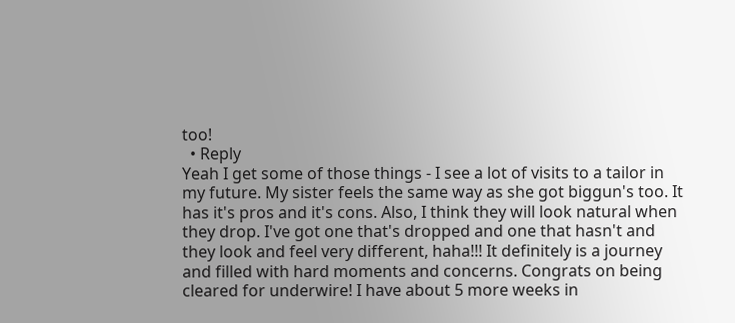too!
  • Reply
Yeah I get some of those things - I see a lot of visits to a tailor in my future. My sister feels the same way as she got biggun's too. It has it's pros and it's cons. Also, I think they will look natural when they drop. I've got one that's dropped and one that hasn't and they look and feel very different, haha!!! It definitely is a journey and filled with hard moments and concerns. Congrats on being cleared for underwire! I have about 5 more weeks in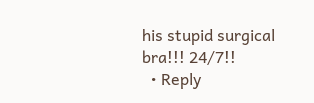his stupid surgical bra!!! 24/7!!
  • Reply